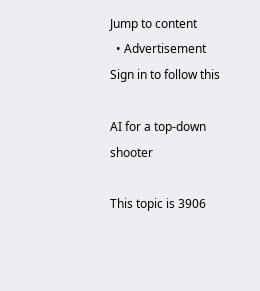Jump to content
  • Advertisement
Sign in to follow this

AI for a top-down shooter

This topic is 3906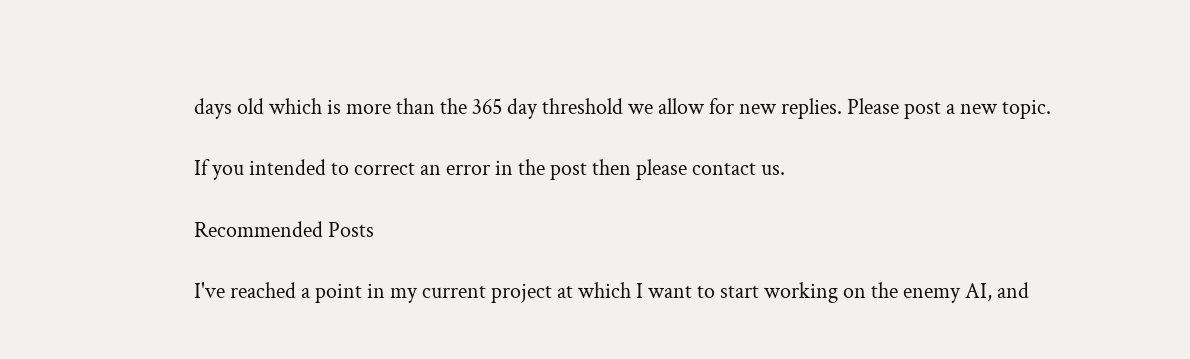days old which is more than the 365 day threshold we allow for new replies. Please post a new topic.

If you intended to correct an error in the post then please contact us.

Recommended Posts

I've reached a point in my current project at which I want to start working on the enemy AI, and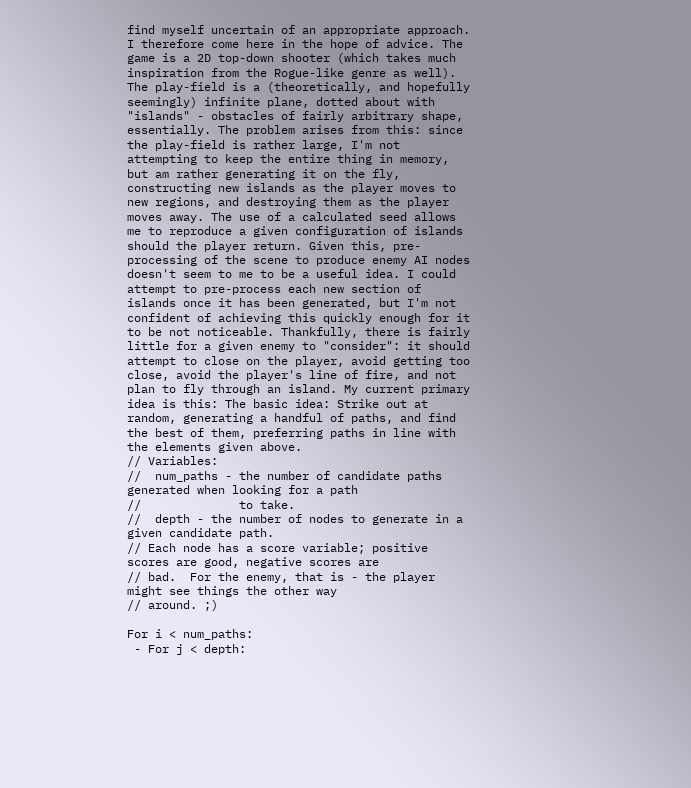find myself uncertain of an appropriate approach. I therefore come here in the hope of advice. The game is a 2D top-down shooter (which takes much inspiration from the Rogue-like genre as well). The play-field is a (theoretically, and hopefully seemingly) infinite plane, dotted about with "islands" - obstacles of fairly arbitrary shape, essentially. The problem arises from this: since the play-field is rather large, I'm not attempting to keep the entire thing in memory, but am rather generating it on the fly, constructing new islands as the player moves to new regions, and destroying them as the player moves away. The use of a calculated seed allows me to reproduce a given configuration of islands should the player return. Given this, pre-processing of the scene to produce enemy AI nodes doesn't seem to me to be a useful idea. I could attempt to pre-process each new section of islands once it has been generated, but I'm not confident of achieving this quickly enough for it to be not noticeable. Thankfully, there is fairly little for a given enemy to "consider": it should attempt to close on the player, avoid getting too close, avoid the player's line of fire, and not plan to fly through an island. My current primary idea is this: The basic idea: Strike out at random, generating a handful of paths, and find the best of them, preferring paths in line with the elements given above.
// Variables:
//  num_paths - the number of candidate paths generated when looking for a path
//              to take.
//  depth - the number of nodes to generate in a given candidate path.
// Each node has a score variable; positive scores are good, negative scores are
// bad.  For the enemy, that is - the player might see things the other way
// around. ;)

For i < num_paths:
 - For j < depth: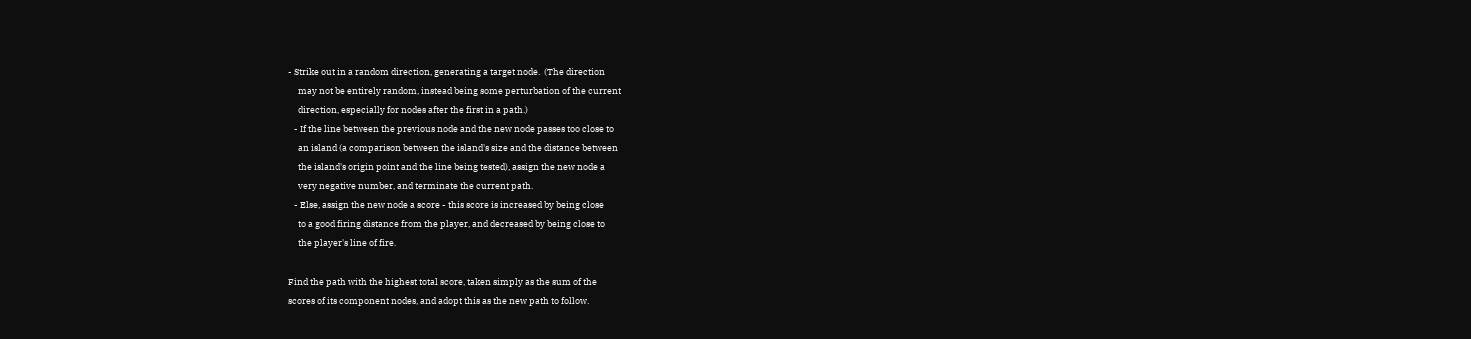- Strike out in a random direction, generating a target node.  (The direction
     may not be entirely random, instead being some perturbation of the current
     direction, especially for nodes after the first in a path.)
   - If the line between the previous node and the new node passes too close to
     an island (a comparison between the island's size and the distance between
     the island's origin point and the line being tested), assign the new node a
     very negative number, and terminate the current path.
   - Else, assign the new node a score - this score is increased by being close
     to a good firing distance from the player, and decreased by being close to
     the player's line of fire.

Find the path with the highest total score, taken simply as the sum of the
scores of its component nodes, and adopt this as the new path to follow.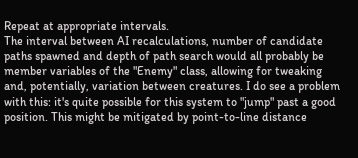Repeat at appropriate intervals.
The interval between AI recalculations, number of candidate paths spawned and depth of path search would all probably be member variables of the "Enemy" class, allowing for tweaking and, potentially, variation between creatures. I do see a problem with this: it's quite possible for this system to "jump" past a good position. This might be mitigated by point-to-line distance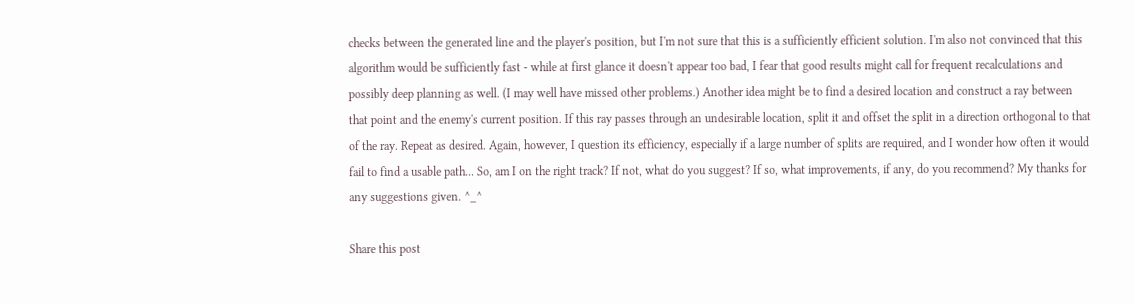checks between the generated line and the player's position, but I'm not sure that this is a sufficiently efficient solution. I'm also not convinced that this algorithm would be sufficiently fast - while at first glance it doesn't appear too bad, I fear that good results might call for frequent recalculations and possibly deep planning as well. (I may well have missed other problems.) Another idea might be to find a desired location and construct a ray between that point and the enemy's current position. If this ray passes through an undesirable location, split it and offset the split in a direction orthogonal to that of the ray. Repeat as desired. Again, however, I question its efficiency, especially if a large number of splits are required, and I wonder how often it would fail to find a usable path... So, am I on the right track? If not, what do you suggest? If so, what improvements, if any, do you recommend? My thanks for any suggestions given. ^_^

Share this post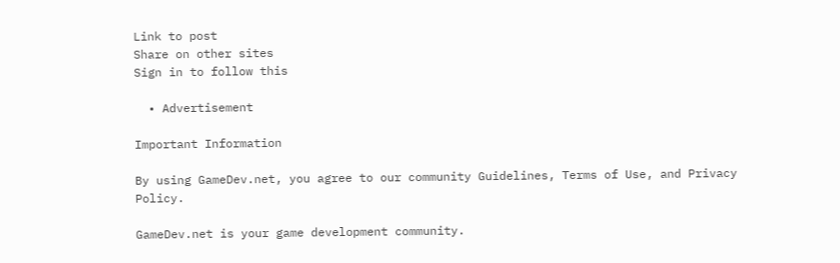Link to post
Share on other sites
Sign in to follow this

  • Advertisement

Important Information

By using GameDev.net, you agree to our community Guidelines, Terms of Use, and Privacy Policy.

GameDev.net is your game development community.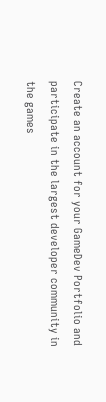Create an account for your GameDev Portfolio and participate in the largest developer community in the games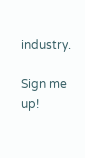industry.

Sign me up!